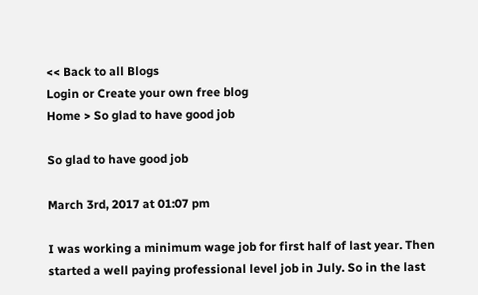<< Back to all Blogs
Login or Create your own free blog
Home > So glad to have good job

So glad to have good job

March 3rd, 2017 at 01:07 pm

I was working a minimum wage job for first half of last year. Then started a well paying professional level job in July. So in the last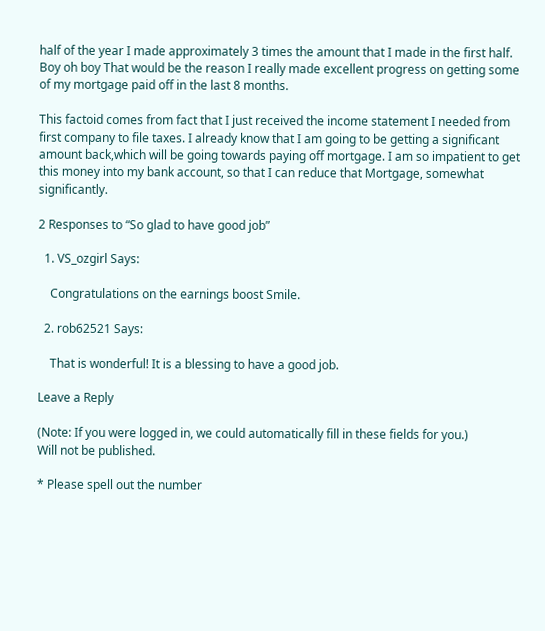half of the year I made approximately 3 times the amount that I made in the first half. Boy oh boy That would be the reason I really made excellent progress on getting some of my mortgage paid off in the last 8 months.

This factoid comes from fact that I just received the income statement I needed from first company to file taxes. I already know that I am going to be getting a significant amount back,which will be going towards paying off mortgage. I am so impatient to get this money into my bank account, so that I can reduce that Mortgage, somewhat significantly.

2 Responses to “So glad to have good job”

  1. VS_ozgirl Says:

    Congratulations on the earnings boost Smile.

  2. rob62521 Says:

    That is wonderful! It is a blessing to have a good job.

Leave a Reply

(Note: If you were logged in, we could automatically fill in these fields for you.)
Will not be published.

* Please spell out the number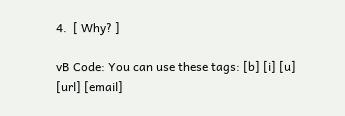4.  [ Why? ]

vB Code: You can use these tags: [b] [i] [u] [url] [email]